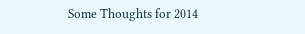Some Thoughts for 2014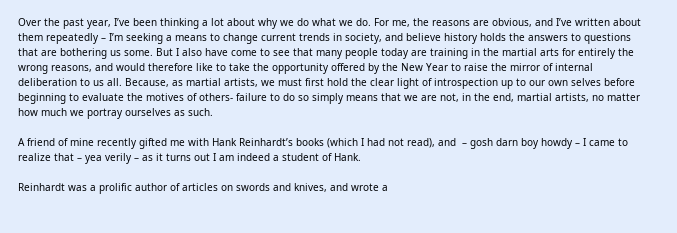Over the past year, I’ve been thinking a lot about why we do what we do. For me, the reasons are obvious, and I’ve written about them repeatedly – I’m seeking a means to change current trends in society, and believe history holds the answers to questions that are bothering us some. But I also have come to see that many people today are training in the martial arts for entirely the wrong reasons, and would therefore like to take the opportunity offered by the New Year to raise the mirror of internal deliberation to us all. Because, as martial artists, we must first hold the clear light of introspection up to our own selves before beginning to evaluate the motives of others- failure to do so simply means that we are not, in the end, martial artists, no matter how much we portray ourselves as such.

A friend of mine recently gifted me with Hank Reinhardt’s books (which I had not read), and  – gosh darn boy howdy – I came to realize that – yea verily – as it turns out I am indeed a student of Hank.

Reinhardt was a prolific author of articles on swords and knives, and wrote a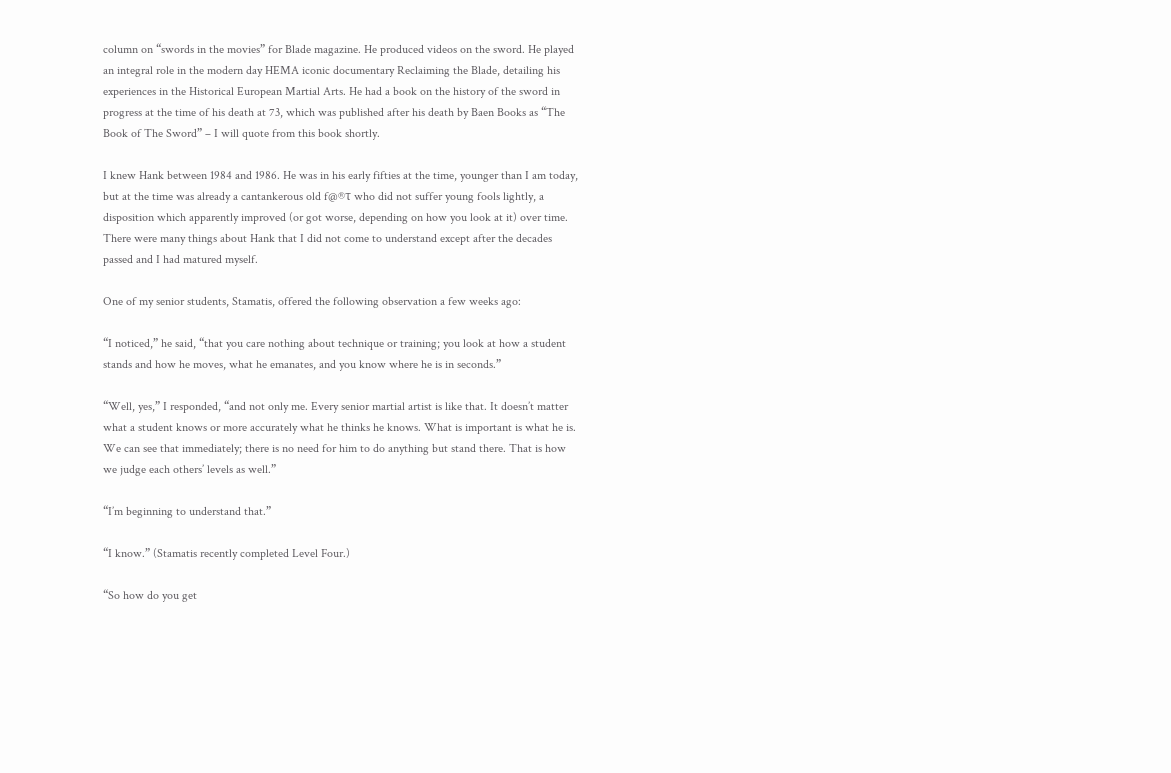column on “swords in the movies” for Blade magazine. He produced videos on the sword. He played an integral role in the modern day HEMA iconic documentary Reclaiming the Blade, detailing his experiences in the Historical European Martial Arts. He had a book on the history of the sword in progress at the time of his death at 73, which was published after his death by Baen Books as “The Book of The Sword” – I will quote from this book shortly.

I knew Hank between 1984 and 1986. He was in his early fifties at the time, younger than I am today, but at the time was already a cantankerous old f@®τ who did not suffer young fools lightly, a disposition which apparently improved (or got worse, depending on how you look at it) over time. There were many things about Hank that I did not come to understand except after the decades passed and I had matured myself.

One of my senior students, Stamatis, offered the following observation a few weeks ago:

“I noticed,” he said, “that you care nothing about technique or training; you look at how a student stands and how he moves, what he emanates, and you know where he is in seconds.”

“Well, yes,” I responded, “and not only me. Every senior martial artist is like that. It doesn’t matter what a student knows or more accurately what he thinks he knows. What is important is what he is. We can see that immediately; there is no need for him to do anything but stand there. That is how we judge each others’ levels as well.”

“I’m beginning to understand that.”

“I know.” (Stamatis recently completed Level Four.)

“So how do you get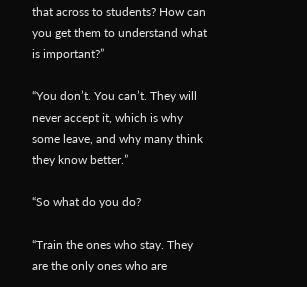that across to students? How can you get them to understand what is important?”

“You don’t. You can’t. They will never accept it, which is why some leave, and why many think they know better.”

“So what do you do?

“Train the ones who stay. They are the only ones who are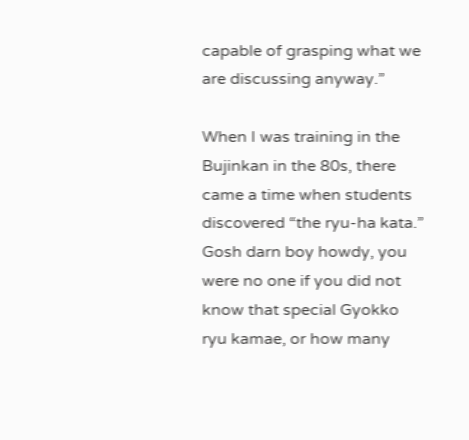capable of grasping what we are discussing anyway.”

When I was training in the Bujinkan in the 80s, there came a time when students discovered “the ryu-ha kata.”  Gosh darn boy howdy, you were no one if you did not know that special Gyokko ryu kamae, or how many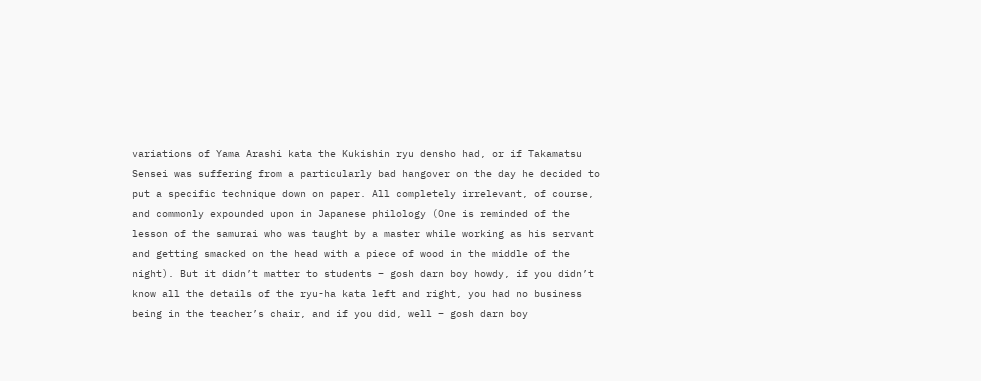variations of Yama Arashi kata the Kukishin ryu densho had, or if Takamatsu Sensei was suffering from a particularly bad hangover on the day he decided to put a specific technique down on paper. All completely irrelevant, of course, and commonly expounded upon in Japanese philology (One is reminded of the lesson of the samurai who was taught by a master while working as his servant and getting smacked on the head with a piece of wood in the middle of the night). But it didn’t matter to students – gosh darn boy howdy, if you didn’t know all the details of the ryu-ha kata left and right, you had no business being in the teacher’s chair, and if you did, well – gosh darn boy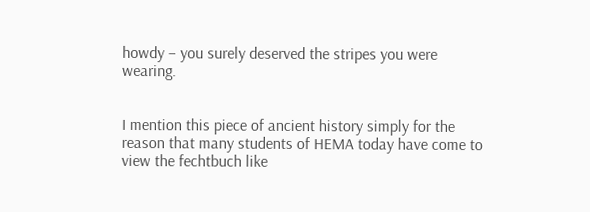howdy – you surely deserved the stripes you were wearing.


I mention this piece of ancient history simply for the reason that many students of HEMA today have come to view the fechtbuch like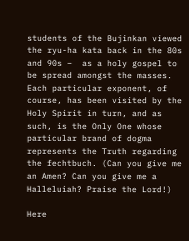students of the Bujinkan viewed the ryu-ha kata back in the 80s and 90s –  as a holy gospel to be spread amongst the masses. Each particular exponent, of course, has been visited by the Holy Spirit in turn, and as such, is the Only One whose particular brand of dogma represents the Truth regarding the fechtbuch. (Can you give me an Amen? Can you give me a Halleluiah? Praise the Lord!)

Here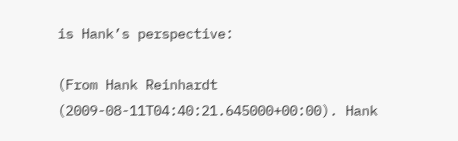is Hank’s perspective:

(From Hank Reinhardt (2009-08-11T04:40:21.645000+00:00). Hank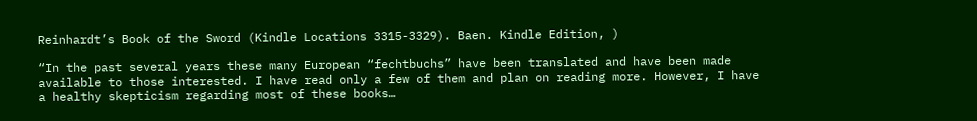Reinhardt’s Book of the Sword (Kindle Locations 3315-3329). Baen. Kindle Edition, )

“In the past several years these many European “fechtbuchs” have been translated and have been made available to those interested. I have read only a few of them and plan on reading more. However, I have a healthy skepticism regarding most of these books…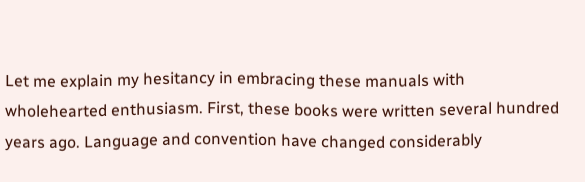Let me explain my hesitancy in embracing these manuals with wholehearted enthusiasm. First, these books were written several hundred years ago. Language and convention have changed considerably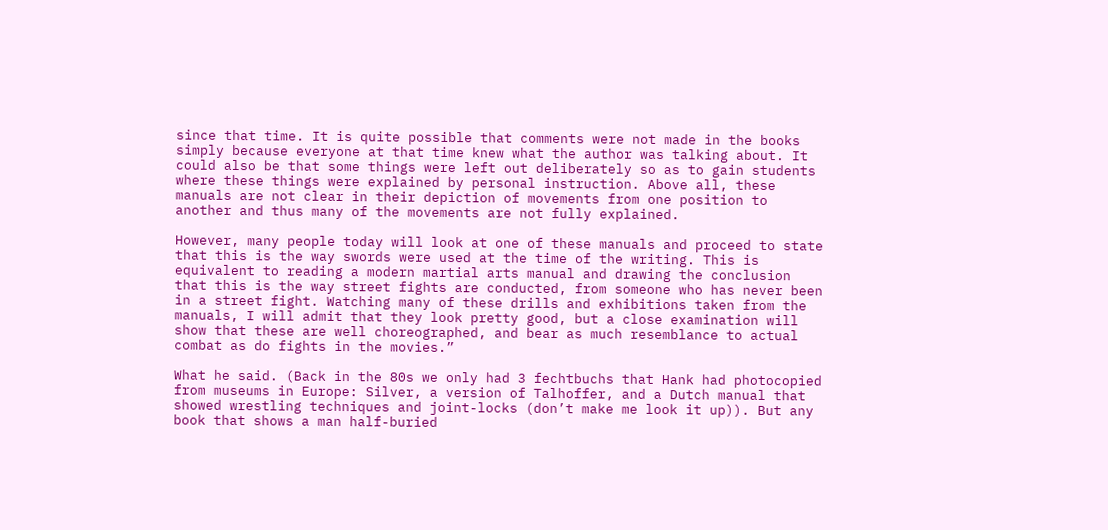since that time. It is quite possible that comments were not made in the books simply because everyone at that time knew what the author was talking about. It could also be that some things were left out deliberately so as to gain students where these things were explained by personal instruction. Above all, these manuals are not clear in their depiction of movements from one position to another and thus many of the movements are not fully explained.

However, many people today will look at one of these manuals and proceed to state that this is the way swords were used at the time of the writing. This is equivalent to reading a modern martial arts manual and drawing the conclusion that this is the way street fights are conducted, from someone who has never been in a street fight. Watching many of these drills and exhibitions taken from the manuals, I will admit that they look pretty good, but a close examination will show that these are well choreographed, and bear as much resemblance to actual combat as do fights in the movies.”

What he said. (Back in the 80s we only had 3 fechtbuchs that Hank had photocopied from museums in Europe: Silver, a version of Talhoffer, and a Dutch manual that showed wrestling techniques and joint-locks (don’t make me look it up)). But any book that shows a man half-buried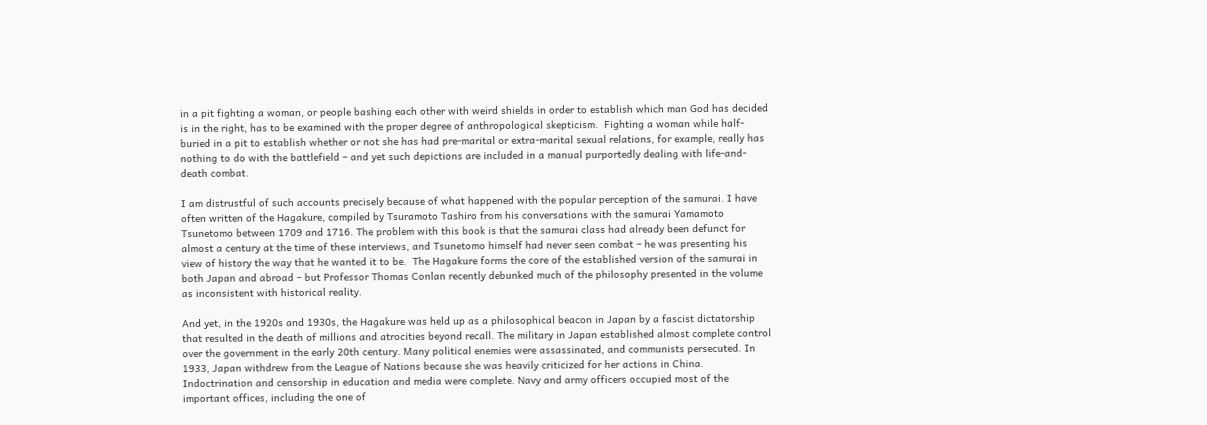in a pit fighting a woman, or people bashing each other with weird shields in order to establish which man God has decided is in the right, has to be examined with the proper degree of anthropological skepticism.  Fighting a woman while half-buried in a pit to establish whether or not she has had pre-marital or extra-marital sexual relations, for example, really has nothing to do with the battlefield – and yet such depictions are included in a manual purportedly dealing with life-and-death combat.

I am distrustful of such accounts precisely because of what happened with the popular perception of the samurai. I have often written of the Hagakure, compiled by Tsuramoto Tashiro from his conversations with the samurai Yamamoto Tsunetomo between 1709 and 1716. The problem with this book is that the samurai class had already been defunct for almost a century at the time of these interviews, and Tsunetomo himself had never seen combat – he was presenting his view of history the way that he wanted it to be.  The Hagakure forms the core of the established version of the samurai in both Japan and abroad – but Professor Thomas Conlan recently debunked much of the philosophy presented in the volume as inconsistent with historical reality.

And yet, in the 1920s and 1930s, the Hagakure was held up as a philosophical beacon in Japan by a fascist dictatorship that resulted in the death of millions and atrocities beyond recall. The military in Japan established almost complete control over the government in the early 20th century. Many political enemies were assassinated, and communists persecuted. In 1933, Japan withdrew from the League of Nations because she was heavily criticized for her actions in China. Indoctrination and censorship in education and media were complete. Navy and army officers occupied most of the important offices, including the one of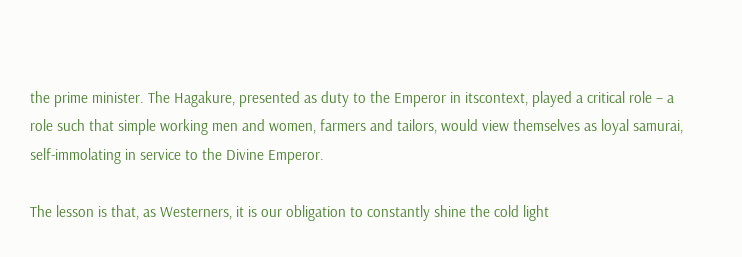the prime minister. The Hagakure, presented as duty to the Emperor in itscontext, played a critical role – a role such that simple working men and women, farmers and tailors, would view themselves as loyal samurai, self-immolating in service to the Divine Emperor.

The lesson is that, as Westerners, it is our obligation to constantly shine the cold light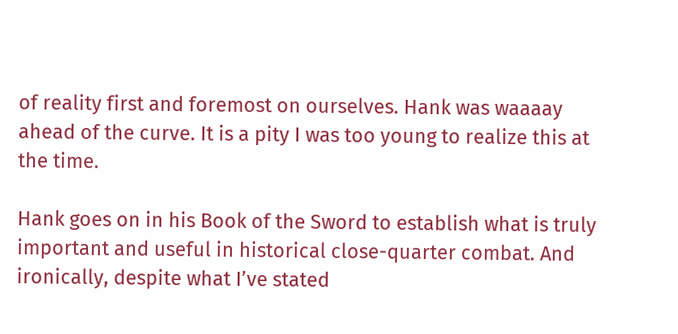of reality first and foremost on ourselves. Hank was waaaay ahead of the curve. It is a pity I was too young to realize this at the time.

Hank goes on in his Book of the Sword to establish what is truly important and useful in historical close-quarter combat. And ironically, despite what I’ve stated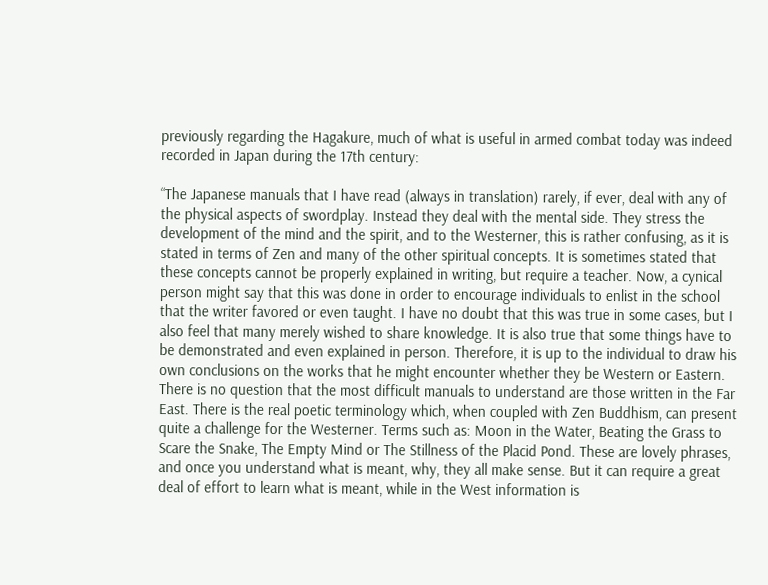previously regarding the Hagakure, much of what is useful in armed combat today was indeed recorded in Japan during the 17th century:

“The Japanese manuals that I have read (always in translation) rarely, if ever, deal with any of the physical aspects of swordplay. Instead they deal with the mental side. They stress the development of the mind and the spirit, and to the Westerner, this is rather confusing, as it is stated in terms of Zen and many of the other spiritual concepts. It is sometimes stated that these concepts cannot be properly explained in writing, but require a teacher. Now, a cynical person might say that this was done in order to encourage individuals to enlist in the school that the writer favored or even taught. I have no doubt that this was true in some cases, but I also feel that many merely wished to share knowledge. It is also true that some things have to be demonstrated and even explained in person. Therefore, it is up to the individual to draw his own conclusions on the works that he might encounter whether they be Western or Eastern. There is no question that the most difficult manuals to understand are those written in the Far East. There is the real poetic terminology which, when coupled with Zen Buddhism, can present quite a challenge for the Westerner. Terms such as: Moon in the Water, Beating the Grass to Scare the Snake, The Empty Mind or The Stillness of the Placid Pond. These are lovely phrases, and once you understand what is meant, why, they all make sense. But it can require a great deal of effort to learn what is meant, while in the West information is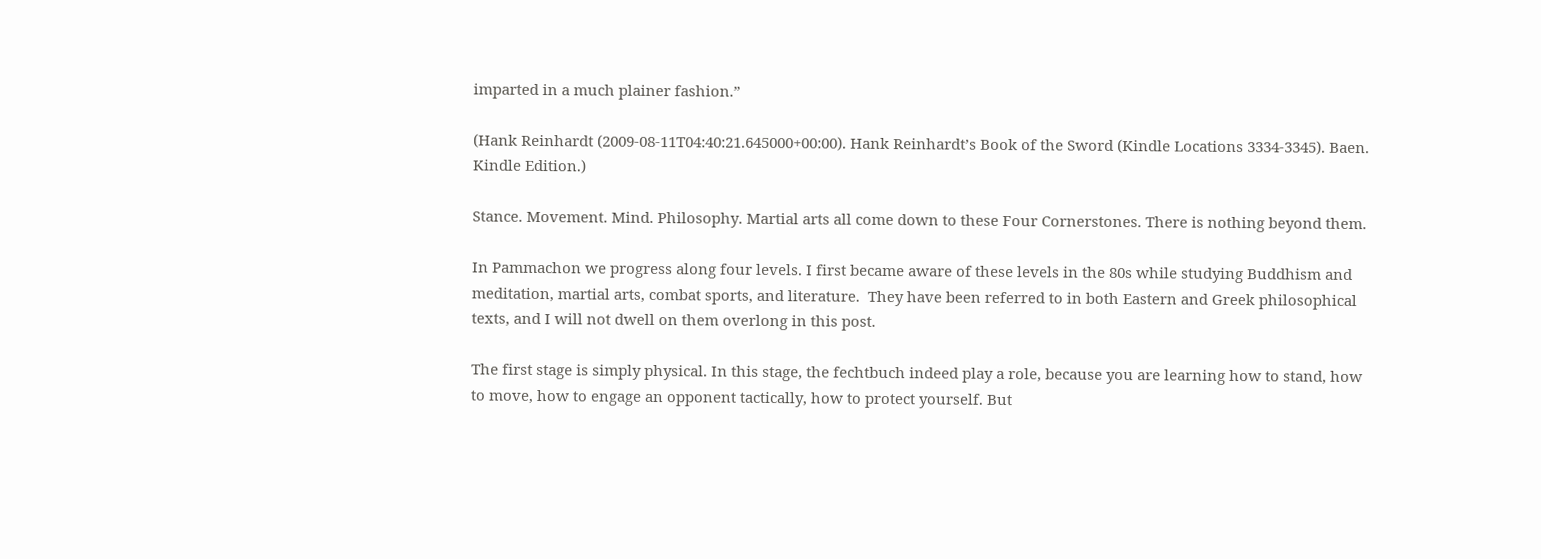imparted in a much plainer fashion.”

(Hank Reinhardt (2009-08-11T04:40:21.645000+00:00). Hank Reinhardt’s Book of the Sword (Kindle Locations 3334-3345). Baen. Kindle Edition.)

Stance. Movement. Mind. Philosophy. Martial arts all come down to these Four Cornerstones. There is nothing beyond them.

In Pammachon we progress along four levels. I first became aware of these levels in the 80s while studying Buddhism and meditation, martial arts, combat sports, and literature.  They have been referred to in both Eastern and Greek philosophical texts, and I will not dwell on them overlong in this post.

The first stage is simply physical. In this stage, the fechtbuch indeed play a role, because you are learning how to stand, how to move, how to engage an opponent tactically, how to protect yourself. But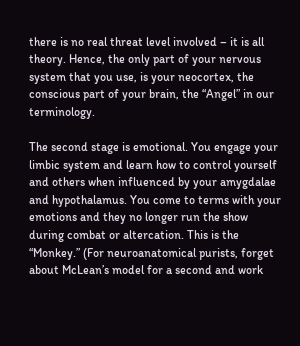there is no real threat level involved – it is all theory. Hence, the only part of your nervous system that you use, is your neocortex, the conscious part of your brain, the “Angel” in our terminology.

The second stage is emotional. You engage your limbic system and learn how to control yourself and others when influenced by your amygdalae and hypothalamus. You come to terms with your emotions and they no longer run the show during combat or altercation. This is the “Monkey.” (For neuroanatomical purists, forget about McLean’s model for a second and work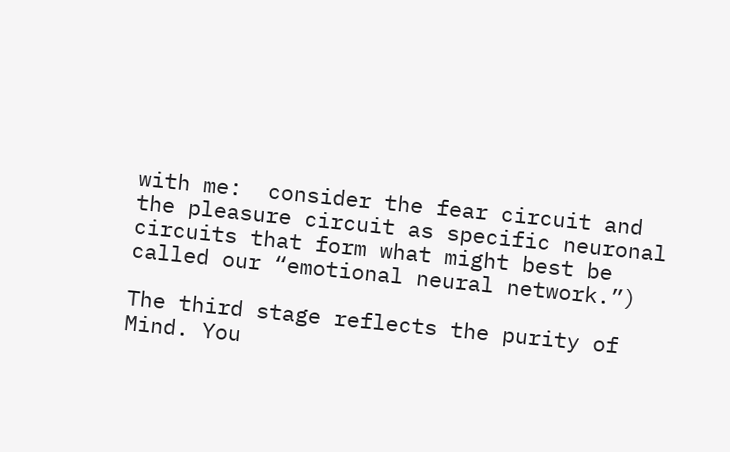with me:  consider the fear circuit and the pleasure circuit as specific neuronal circuits that form what might best be called our “emotional neural network.”)

The third stage reflects the purity of Mind. You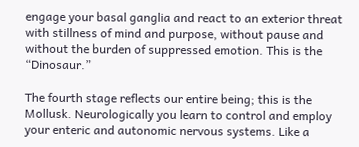engage your basal ganglia and react to an exterior threat with stillness of mind and purpose, without pause and without the burden of suppressed emotion. This is the “Dinosaur.”

The fourth stage reflects our entire being; this is the Mollusk. Neurologically you learn to control and employ your enteric and autonomic nervous systems. Like a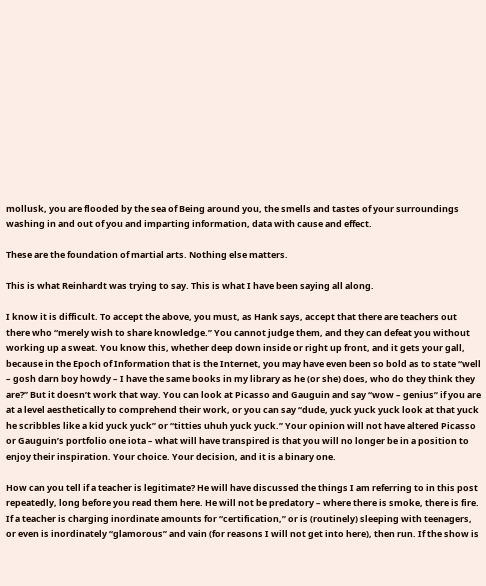mollusk, you are flooded by the sea of Being around you, the smells and tastes of your surroundings washing in and out of you and imparting information, data with cause and effect.

These are the foundation of martial arts. Nothing else matters.

This is what Reinhardt was trying to say. This is what I have been saying all along.

I know it is difficult. To accept the above, you must, as Hank says, accept that there are teachers out there who “merely wish to share knowledge.” You cannot judge them, and they can defeat you without working up a sweat. You know this, whether deep down inside or right up front, and it gets your gall, because in the Epoch of Information that is the Internet, you may have even been so bold as to state “well – gosh darn boy howdy – I have the same books in my library as he (or she) does, who do they think they are?” But it doesn’t work that way. You can look at Picasso and Gauguin and say “wow – genius” if you are at a level aesthetically to comprehend their work, or you can say “dude, yuck yuck yuck look at that yuck he scribbles like a kid yuck yuck” or “titties uhuh yuck yuck.” Your opinion will not have altered Picasso or Gauguin’s portfolio one iota – what will have transpired is that you will no longer be in a position to enjoy their inspiration. Your choice. Your decision, and it is a binary one.

How can you tell if a teacher is legitimate? He will have discussed the things I am referring to in this post repeatedly, long before you read them here. He will not be predatory – where there is smoke, there is fire.  If a teacher is charging inordinate amounts for “certification,” or is (routinely) sleeping with teenagers, or even is inordinately “glamorous” and vain (for reasons I will not get into here), then run. If the show is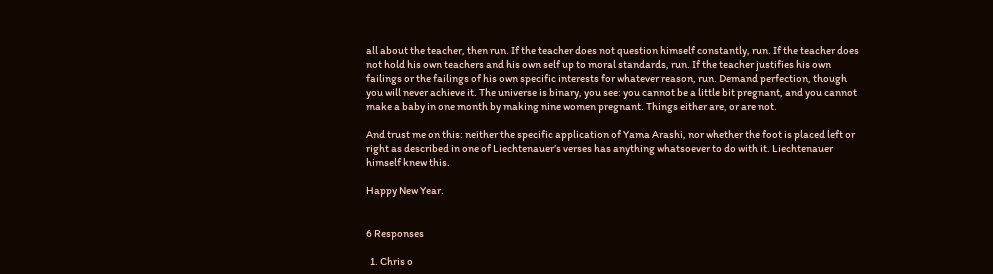all about the teacher, then run. If the teacher does not question himself constantly, run. If the teacher does not hold his own teachers and his own self up to moral standards, run. If the teacher justifies his own failings or the failings of his own specific interests for whatever reason, run. Demand perfection, though you will never achieve it. The universe is binary, you see: you cannot be a little bit pregnant, and you cannot make a baby in one month by making nine women pregnant. Things either are, or are not.

And trust me on this: neither the specific application of Yama Arashi, nor whether the foot is placed left or right as described in one of Liechtenauer’s verses has anything whatsoever to do with it. Liechtenauer himself knew this.

Happy New Year.


6 Responses

  1. Chris o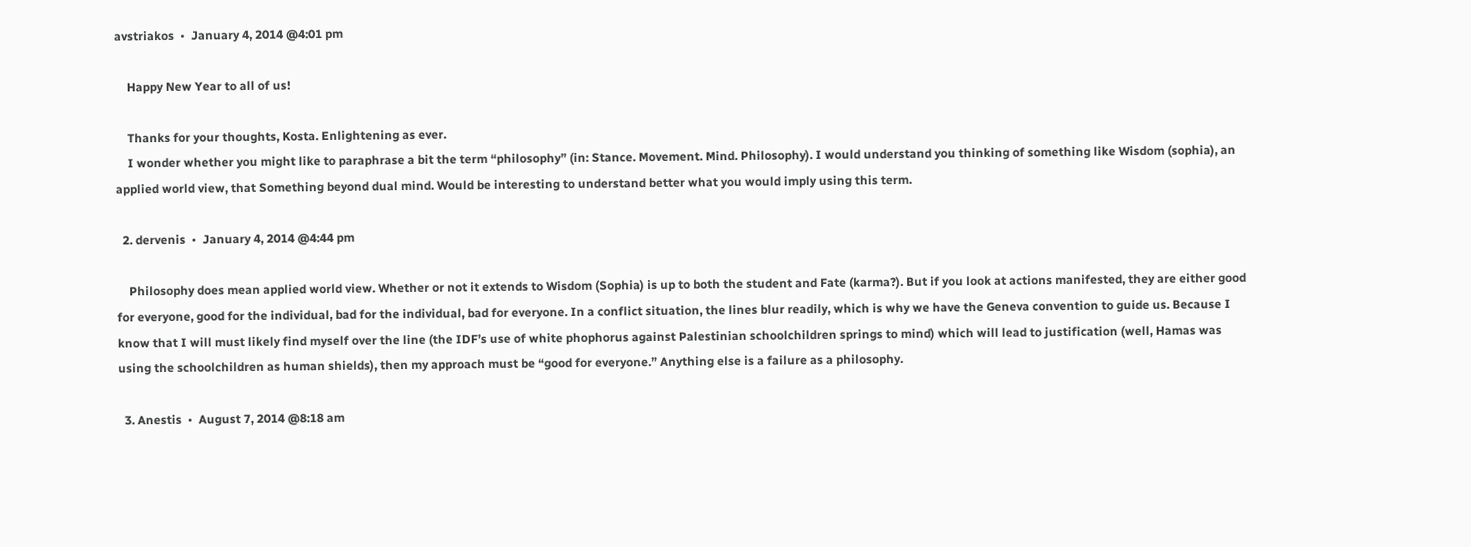avstriakos  •  January 4, 2014 @4:01 pm

    Happy New Year to all of us!

    Thanks for your thoughts, Kosta. Enlightening as ever.
    I wonder whether you might like to paraphrase a bit the term “philosophy” (in: Stance. Movement. Mind. Philosophy). I would understand you thinking of something like Wisdom (sophia), an applied world view, that Something beyond dual mind. Would be interesting to understand better what you would imply using this term.

  2. dervenis  •  January 4, 2014 @4:44 pm

    Philosophy does mean applied world view. Whether or not it extends to Wisdom (Sophia) is up to both the student and Fate (karma?). But if you look at actions manifested, they are either good for everyone, good for the individual, bad for the individual, bad for everyone. In a conflict situation, the lines blur readily, which is why we have the Geneva convention to guide us. Because I know that I will must likely find myself over the line (the IDF’s use of white phophorus against Palestinian schoolchildren springs to mind) which will lead to justification (well, Hamas was using the schoolchildren as human shields), then my approach must be “good for everyone.” Anything else is a failure as a philosophy.

  3. Anestis  •  August 7, 2014 @8:18 am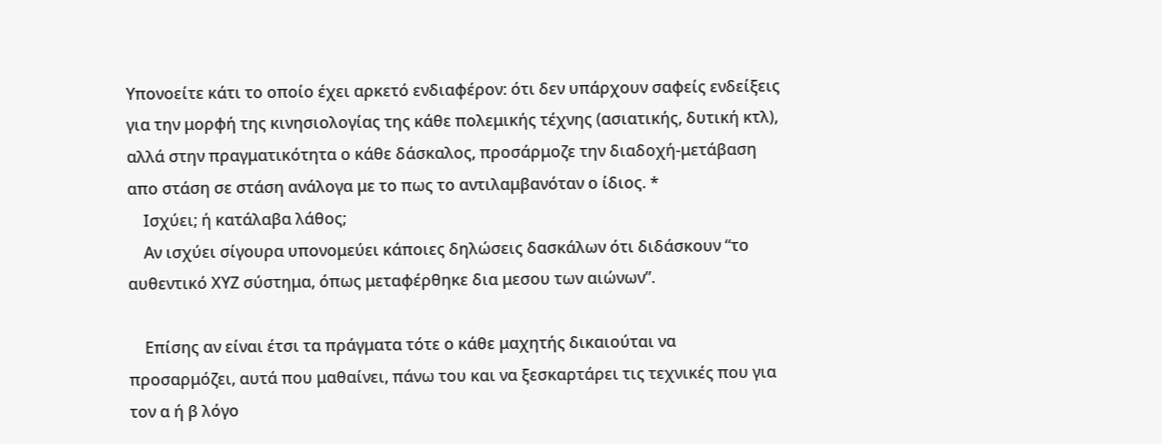Υπονοείτε κάτι το οποίο έχει αρκετό ενδιαφέρον: ότι δεν υπάρχουν σαφείς ενδείξεις για την μορφή της κινησιολογίας της κάθε πολεμικής τέχνης (ασιατικής, δυτική κτλ), αλλά στην πραγματικότητα ο κάθε δάσκαλος, προσάρμοζε την διαδοχή-μετάβαση απο στάση σε στάση ανάλογα με το πως το αντιλαμβανόταν ο ίδιος. *
    Ισχύει; ή κατάλαβα λάθος;
    Αν ισχύει σίγουρα υπονομεύει κάποιες δηλώσεις δασκάλων ότι διδάσκουν “το αυθεντικό ΧΥΖ σύστημα, όπως μεταφέρθηκε δια μεσου των αιώνων”.

    Επίσης αν είναι έτσι τα πράγματα τότε ο κάθε μαχητής δικαιούται να προσαρμόζει, αυτά που μαθαίνει, πάνω του και να ξεσκαρτάρει τις τεχνικές που για τον α ή β λόγο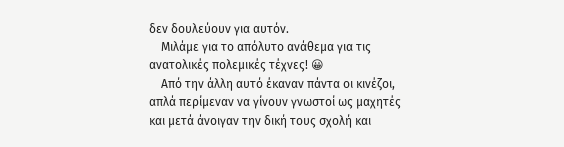δεν δουλεύουν για αυτόν.
    Μιλάμε για το απόλυτο ανάθεμα για τις ανατολικές πολεμικές τέχνες! 😀
    Από την άλλη αυτό έκαναν πάντα οι κινέζοι, απλά περίμεναν να γίνουν γνωστοί ως μαχητές και μετά άνοιγαν την δική τους σχολή και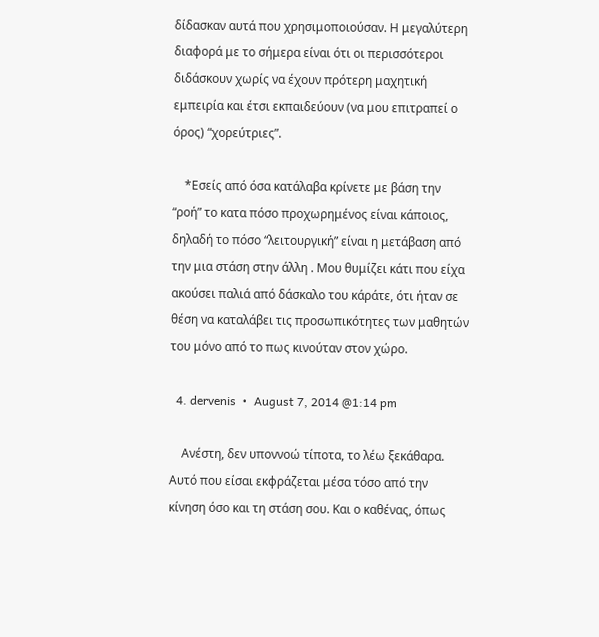δίδασκαν αυτά που χρησιμοποιούσαν. Η μεγαλύτερη διαφορά με το σήμερα είναι ότι οι περισσότεροι διδάσκουν χωρίς να έχουν πρότερη μαχητική εμπειρία και έτσι εκπαιδεύουν (να μου επιτραπεί ο όρος) “χορεύτριες”.

    *Εσείς από όσα κατάλαβα κρίνετε με βάση την “ροή” το κατα πόσο προχωρημένος είναι κάποιος, δηλαδή το πόσο “λειτουργική” είναι η μετάβαση από την μια στάση στην άλλη . Μου θυμίζει κάτι που είχα ακούσει παλιά από δάσκαλο του κάράτε, ότι ήταν σε θέση να καταλάβει τις προσωπικότητες των μαθητών του μόνο από το πως κινούταν στον χώρο.

  4. dervenis  •  August 7, 2014 @1:14 pm

    Ανέστη, δεν υποννοώ τίποτα, το λέω ξεκάθαρα. Αυτό που είσαι εκφράζεται μέσα τόσο από την κίνηση όσο και τη στάση σου. Και ο καθένας, όπως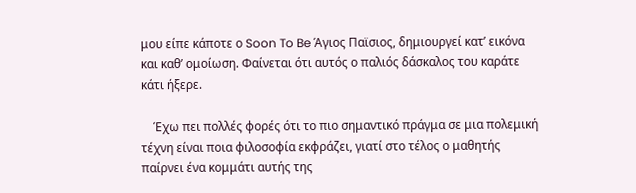μου είπε κάποτε ο Soon To Be Άγιος Παϊσιος, δημιουργεί κατ’ εικόνα και καθ’ ομοίωση. Φαίνεται ότι αυτός ο παλιός δάσκαλος του καράτε κάτι ήξερε.

    Έχω πει πολλές φορές ότι το πιο σημαντικό πράγμα σε μια πολεμική τέχνη είναι ποια φιλοσοφία εκφράζει, γιατί στο τέλος ο μαθητής παίρνει ένα κομμάτι αυτής της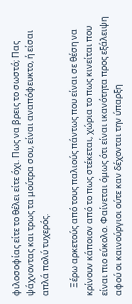φιλοσοφίας είτε το θέλει είτε όχι. Πως να βρεις το σωστό; Πας ψάχνοντας και τρως τα μούτρα σου, είναι αναπόφευκτο, ή είσαι απλά πολύ τυχερός.

    Ξέρω αρκετούς από τους παλιούς πάντως που είναι σε θέση να κρίνουν κάποιον από το πως στέκεται, χώρια το πως κινείται που είναι πιο εύκολο. Φαίνεται όμως ότι είναι ικανότητα προς εξάλειψη αφού οι καινούργιοι ούτε καν δέχονται την ύπαρξη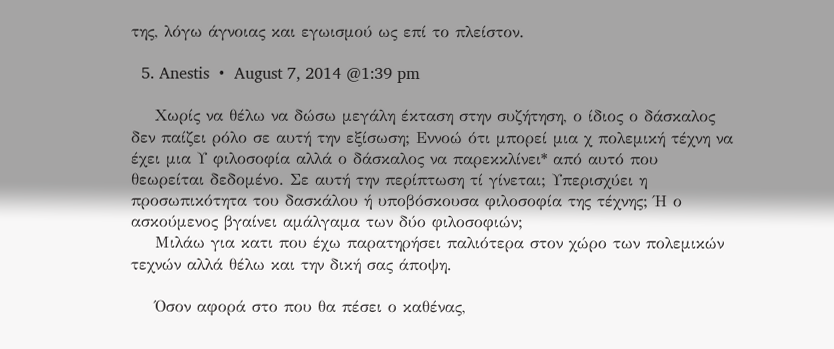της, λόγω άγνοιας και εγωισμού ως επί το πλείστον.

  5. Anestis  •  August 7, 2014 @1:39 pm

    Χωρίς να θέλω να δώσω μεγάλη έκταση στην συζήτηση, ο ίδιος ο δάσκαλος δεν παίζει ρόλο σε αυτή την εξίσωση; Εννοώ ότι μπορεί μια χ πολεμική τέχνη να έχει μια Υ φιλοσοφία αλλά ο δάσκαλος να παρεκκλίνει* από αυτό που θεωρείται δεδομένο. Σε αυτή την περίπτωση τί γίνεται; Υπερισχύει η προσωπικότητα του δασκάλου ή υποβόσκουσα φιλοσοφία της τέχνης; Ή ο ασκούμενος βγαίνει αμάλγαμα των δύο φιλοσοφιών;
    Μιλάω για κατι που έχω παρατηρήσει παλιότερα στον χώρο των πολεμικών τεχνών αλλά θέλω και την δική σας άποψη.

    Όσον αφορά στο που θα πέσει ο καθένας,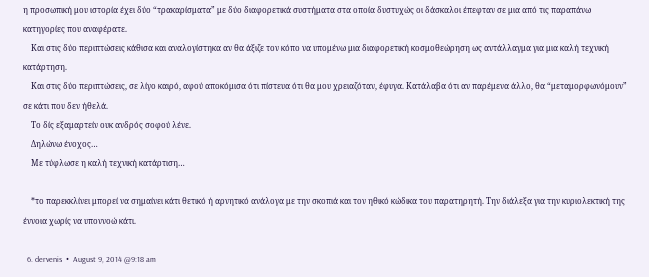η προσωπική μου ιστορία έχει δύο “τρακαρίσματα” με δύο διαφορετικά συστήματα στα οποία δυστυχώς οι δάσκαλοι έπεφταν σε μια από τις παραπάνω κατηγορίες που αναφέρατε.
    Και στις δύο περιπτώσεις κάθισα και αναλογίστηκα αν θα άξιζε τον κόπο να υπομένω μια διαφορετική κοσμοθεώρηση ως αντάλλαγμα για μια καλή τεχνική κατάρτηση.
    Και στις δύο περιπτώσεις, σε λίγο καιρό, αφού αποκόμισα ότι πίστευα ότι θα μου χρειαζόταν, έφυγα. Κατάλαβα ότι αν παρέμενα άλλο, θα “μεταμορφωνόμουν” σε κάτι που δεν ήθελά.
    Το δίς εξαμαρτείν ουκ ανδρός σοφού λένε.
    Δηλώνω ένοχος…
    Με τύφλωσε η καλή τεχνική κατάρτιση…

    *το παρεκκλίνει μπορεί να σημαίνει κάτι θετικό ή αρνητικό ανάλογα με την σκοπιά και τον ηθικό κώδικα του παρατηρητή. Την διάλεξα για την κυριολεκτική της έννοια χωρίς να υποννοώ κάτι.

  6. dervenis  •  August 9, 2014 @9:18 am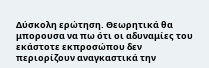Δύσκολη ερώτηση. Θεωρητικά θα μπορουσα να πω ότι οι αδυναμίες του εκάστοτε εκπροσώπου δεν περιορίζουν αναγκαστικά την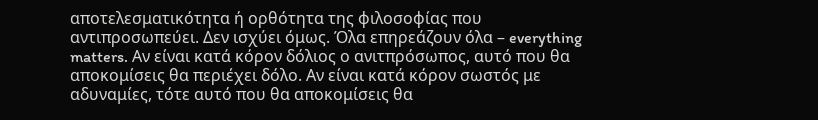αποτελεσματικότητα ή ορθότητα της φιλοσοφίας που αντιπροσωπεύει. Δεν ισχύει όμως. Όλα επηρεάζουν όλα – everything matters. Αν είναι κατά κόρον δόλιος ο ανιτπρόσωπος, αυτό που θα αποκομίσεις θα περιέχει δόλο. Αν είναι κατά κόρον σωστός με αδυναμίες, τότε αυτό που θα αποκομίσεις θα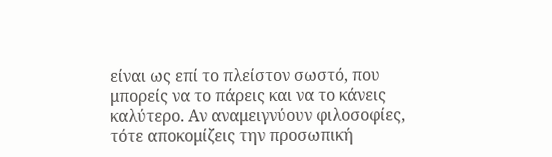είναι ως επί το πλείστον σωστό, που μπορείς να το πάρεις και να το κάνεις καλύτερο. Αν αναμειγνύουν φιλοσοφίες, τότε αποκομίζεις την προσωπική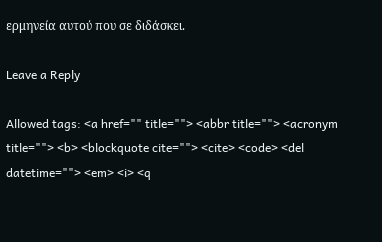ερμηνεία αυτού που σε διδάσκει.

Leave a Reply

Allowed tags: <a href="" title=""> <abbr title=""> <acronym title=""> <b> <blockquote cite=""> <cite> <code> <del datetime=""> <em> <i> <q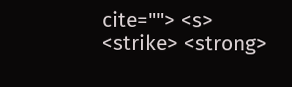cite=""> <s> <strike> <strong>